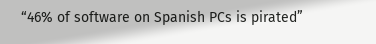“46% of software on Spanish PCs is pirated”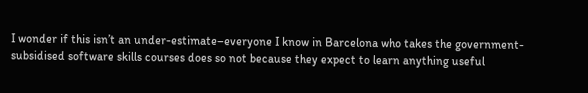I wonder if this isn’t an under-estimate–everyone I know in Barcelona who takes the government-subsidised software skills courses does so not because they expect to learn anything useful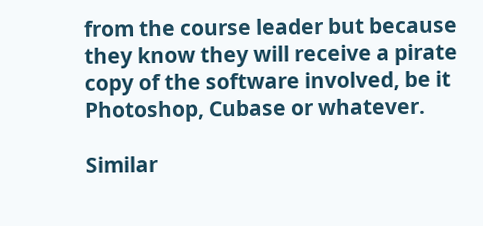from the course leader but because they know they will receive a pirate copy of the software involved, be it Photoshop, Cubase or whatever.

Similar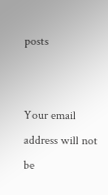posts


Your email address will not be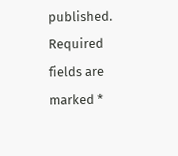published. Required fields are marked *